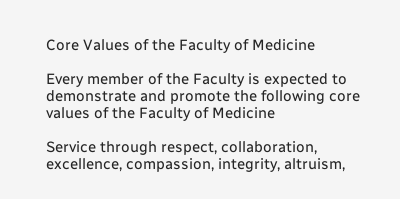Core Values of the Faculty of Medicine

Every member of the Faculty is expected to demonstrate and promote the following core values of the Faculty of Medicine

Service through respect, collaboration, excellence, compassion, integrity, altruism,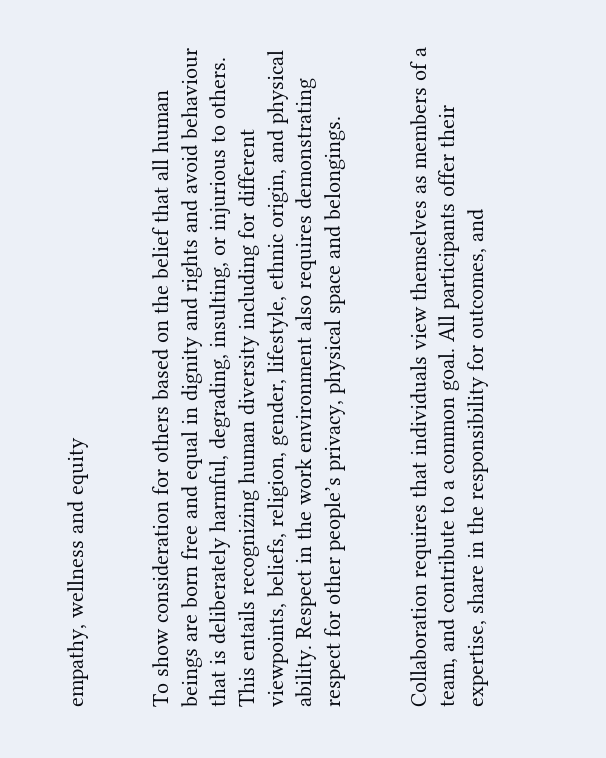empathy, wellness and equity


To show consideration for others based on the belief that all human beings are born free and equal in dignity and rights and avoid behaviour that is deliberately harmful, degrading, insulting, or injurious to others. This entails recognizing human diversity including for different viewpoints, beliefs, religion, gender, lifestyle, ethnic origin, and physical ability. Respect in the work environment also requires demonstrating respect for other people’s privacy, physical space and belongings.


Collaboration requires that individuals view themselves as members of a team, and contribute to a common goal. All participants offer their expertise, share in the responsibility for outcomes, and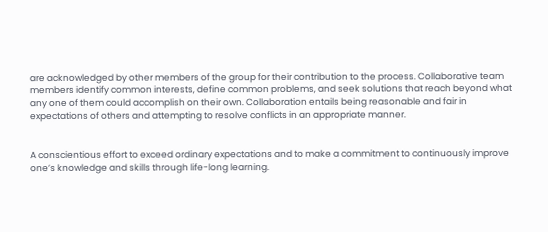are acknowledged by other members of the group for their contribution to the process. Collaborative team members identify common interests, define common problems, and seek solutions that reach beyond what any one of them could accomplish on their own. Collaboration entails being reasonable and fair in expectations of others and attempting to resolve conflicts in an appropriate manner.


A conscientious effort to exceed ordinary expectations and to make a commitment to continuously improve one’s knowledge and skills through life-long learning.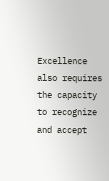Excellence also requires the capacity to recognize and accept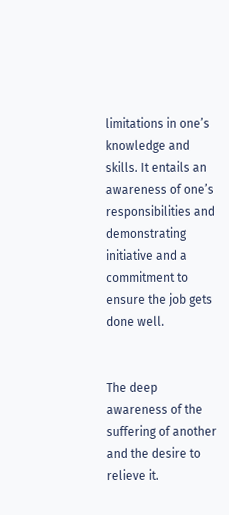limitations in one’s knowledge and skills. It entails an awareness of one’s responsibilities and demonstrating initiative and a commitment to ensure the job gets done well.


The deep awareness of the suffering of another and the desire to relieve it.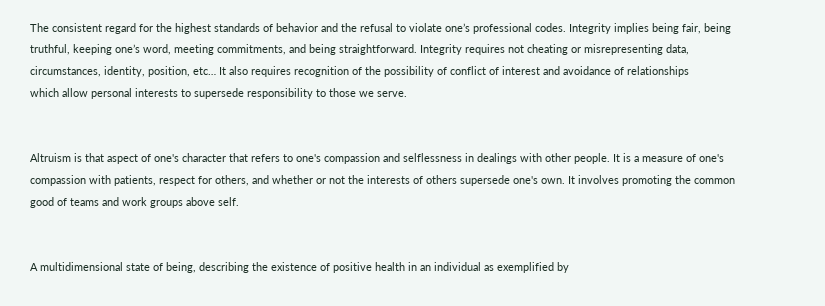The consistent regard for the highest standards of behavior and the refusal to violate one’s professional codes. Integrity implies being fair, being truthful, keeping one’s word, meeting commitments, and being straightforward. Integrity requires not cheating or misrepresenting data, circumstances, identity, position, etc… It also requires recognition of the possibility of conflict of interest and avoidance of relationships
which allow personal interests to supersede responsibility to those we serve.


Altruism is that aspect of one's character that refers to one's compassion and selflessness in dealings with other people. It is a measure of one's compassion with patients, respect for others, and whether or not the interests of others supersede one's own. It involves promoting the common good of teams and work groups above self.


A multidimensional state of being, describing the existence of positive health in an individual as exemplified by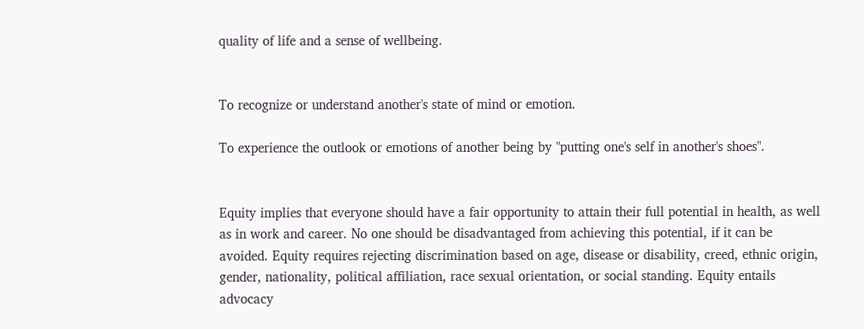quality of life and a sense of wellbeing.


To recognize or understand another's state of mind or emotion.

To experience the outlook or emotions of another being by "putting one's self in another's shoes".


Equity implies that everyone should have a fair opportunity to attain their full potential in health, as well as in work and career. No one should be disadvantaged from achieving this potential, if it can be avoided. Equity requires rejecting discrimination based on age, disease or disability, creed, ethnic origin, gender, nationality, political affiliation, race sexual orientation, or social standing. Equity entails advocacy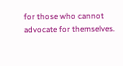for those who cannot advocate for themselves.